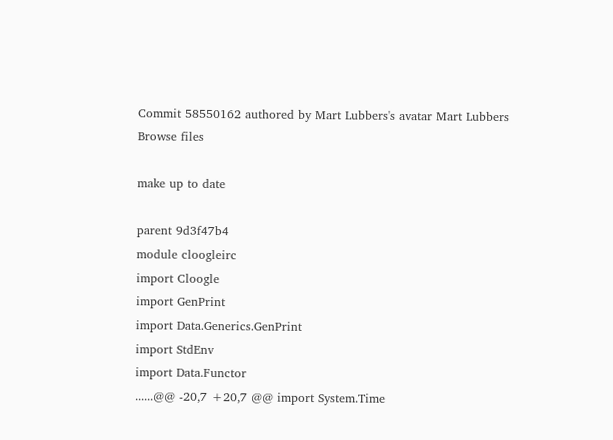Commit 58550162 authored by Mart Lubbers's avatar Mart Lubbers
Browse files

make up to date

parent 9d3f47b4
module cloogleirc
import Cloogle
import GenPrint
import Data.Generics.GenPrint
import StdEnv
import Data.Functor
......@@ -20,7 +20,7 @@ import System.Time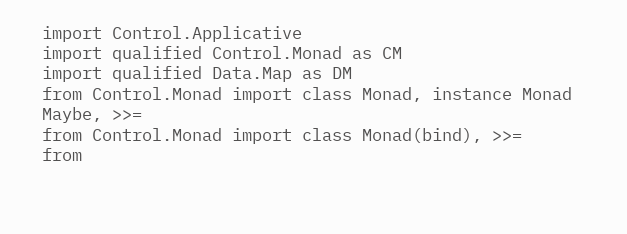import Control.Applicative
import qualified Control.Monad as CM
import qualified Data.Map as DM
from Control.Monad import class Monad, instance Monad Maybe, >>=
from Control.Monad import class Monad(bind), >>=
from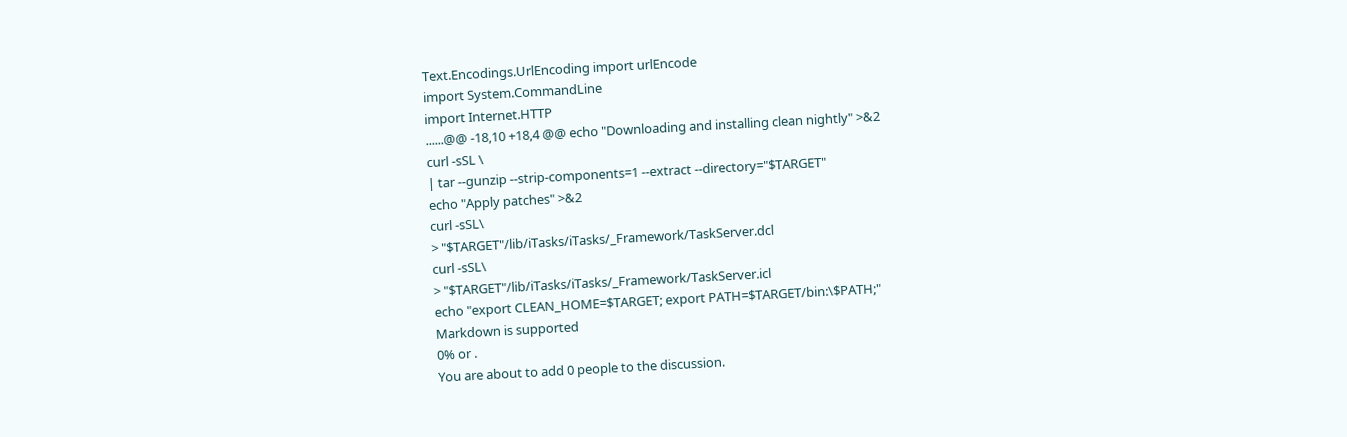Text.Encodings.UrlEncoding import urlEncode
import System.CommandLine
import Internet.HTTP
......@@ -18,10 +18,4 @@ echo "Downloading and installing clean nightly" >&2
curl -sSL \
| tar --gunzip --strip-components=1 --extract --directory="$TARGET"
echo "Apply patches" >&2
curl -sSL\
> "$TARGET"/lib/iTasks/iTasks/_Framework/TaskServer.dcl
curl -sSL\
> "$TARGET"/lib/iTasks/iTasks/_Framework/TaskServer.icl
echo "export CLEAN_HOME=$TARGET; export PATH=$TARGET/bin:\$PATH;"
Markdown is supported
0% or .
You are about to add 0 people to the discussion.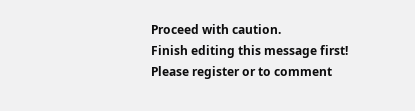Proceed with caution.
Finish editing this message first!
Please register or to comment